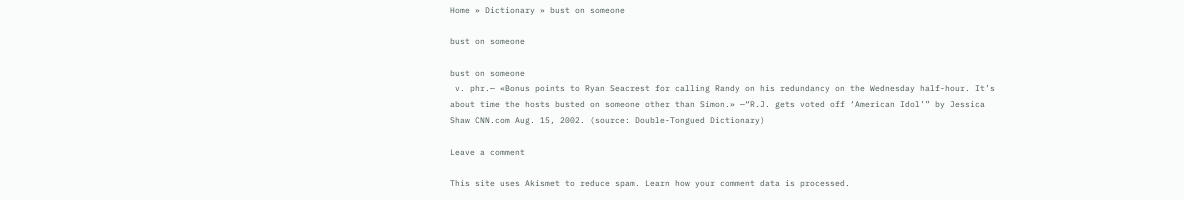Home » Dictionary » bust on someone

bust on someone

bust on someone
 v. phr.— «Bonus points to Ryan Seacrest for calling Randy on his redundancy on the Wednesday half-hour. It’s about time the hosts busted on someone other than Simon.» —“R.J. gets voted off ‘American Idol’” by Jessica Shaw CNN.com Aug. 15, 2002. (source: Double-Tongued Dictionary)

Leave a comment

This site uses Akismet to reduce spam. Learn how your comment data is processed.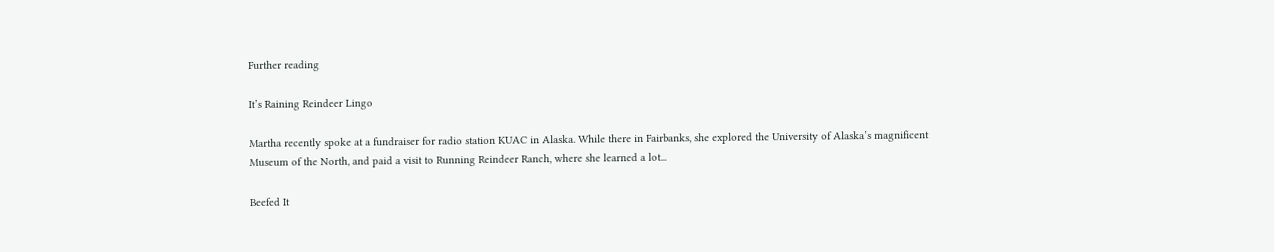Further reading

It’s Raining Reindeer Lingo

Martha recently spoke at a fundraiser for radio station KUAC in Alaska. While there in Fairbanks, she explored the University of Alaska’s magnificent Museum of the North, and paid a visit to Running Reindeer Ranch, where she learned a lot...

Beefed It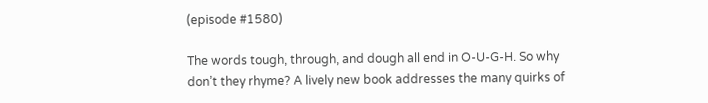(episode #1580)

The words tough, through, and dough all end in O-U-G-H. So why don’t they rhyme? A lively new book addresses the many quirks of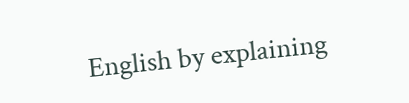English by explaining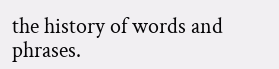the history of words and phrases.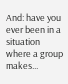And: have you ever been in a situation where a group makes...